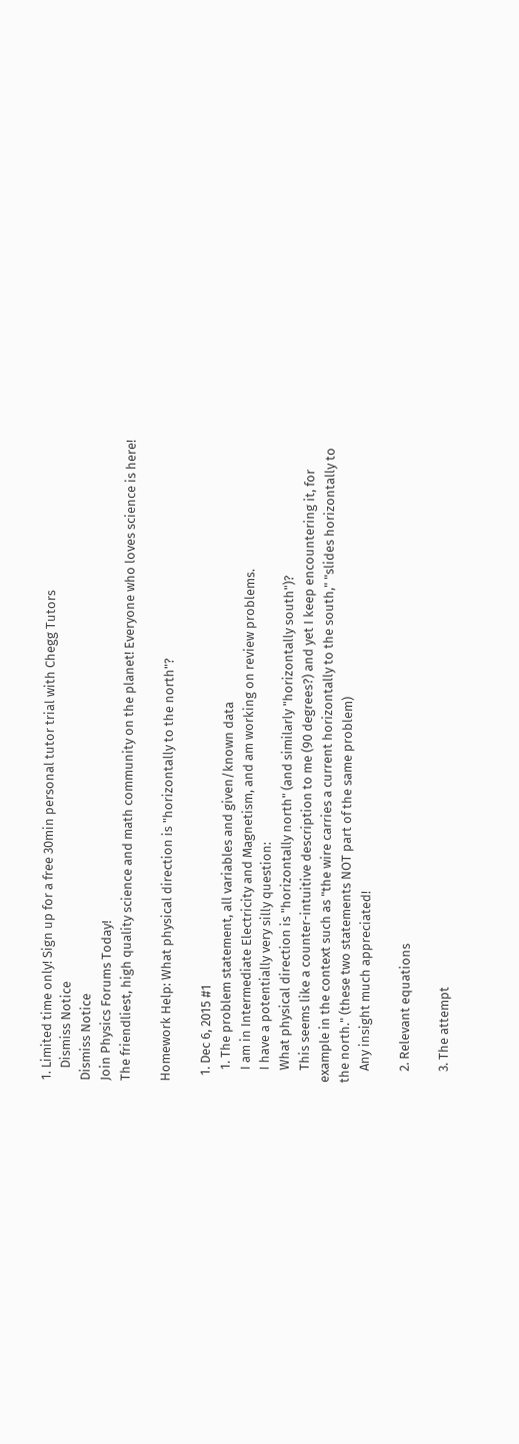1. Limited time only! Sign up for a free 30min personal tutor trial with Chegg Tutors
    Dismiss Notice
Dismiss Notice
Join Physics Forums Today!
The friendliest, high quality science and math community on the planet! Everyone who loves science is here!

Homework Help: What physical direction is "horizontally to the north"?

  1. Dec 6, 2015 #1
    1. The problem statement, all variables and given/known data
    I am in Intermediate Electricity and Magnetism, and am working on review problems.
    I have a potentially very silly question:
    What physical direction is "horizontally north" (and similarly "horizontally south")?
    This seems like a counter-intuitive description to me (90 degrees?) and yet I keep encountering it, for example in the context such as "the wire carries a current horizontally to the south," "slides horizontally to the north." (these two statements NOT part of the same problem)
    Any insight much appreciated!

    2. Relevant equations

    3. The attempt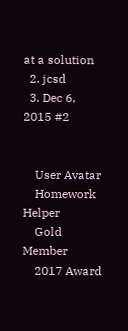at a solution
  2. jcsd
  3. Dec 6, 2015 #2


    User Avatar
    Homework Helper
    Gold Member
    2017 Award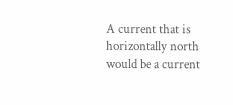A current that is horizontally north would be a current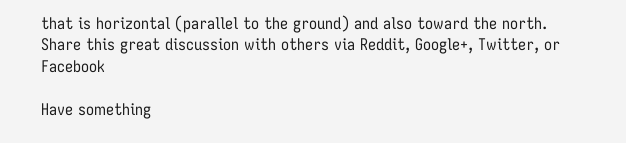that is horizontal (parallel to the ground) and also toward the north.
Share this great discussion with others via Reddit, Google+, Twitter, or Facebook

Have something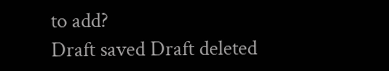to add?
Draft saved Draft deleted